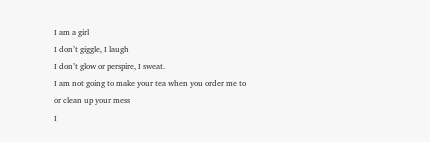I am a girl
I don’t giggle, I laugh
I don’t glow or perspire, I sweat.
I am not going to make your tea when you order me to
or clean up your mess
I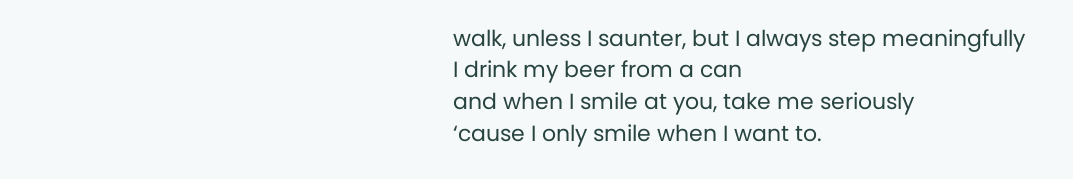walk, unless I saunter, but I always step meaningfully
I drink my beer from a can
and when I smile at you, take me seriously
‘cause I only smile when I want to.